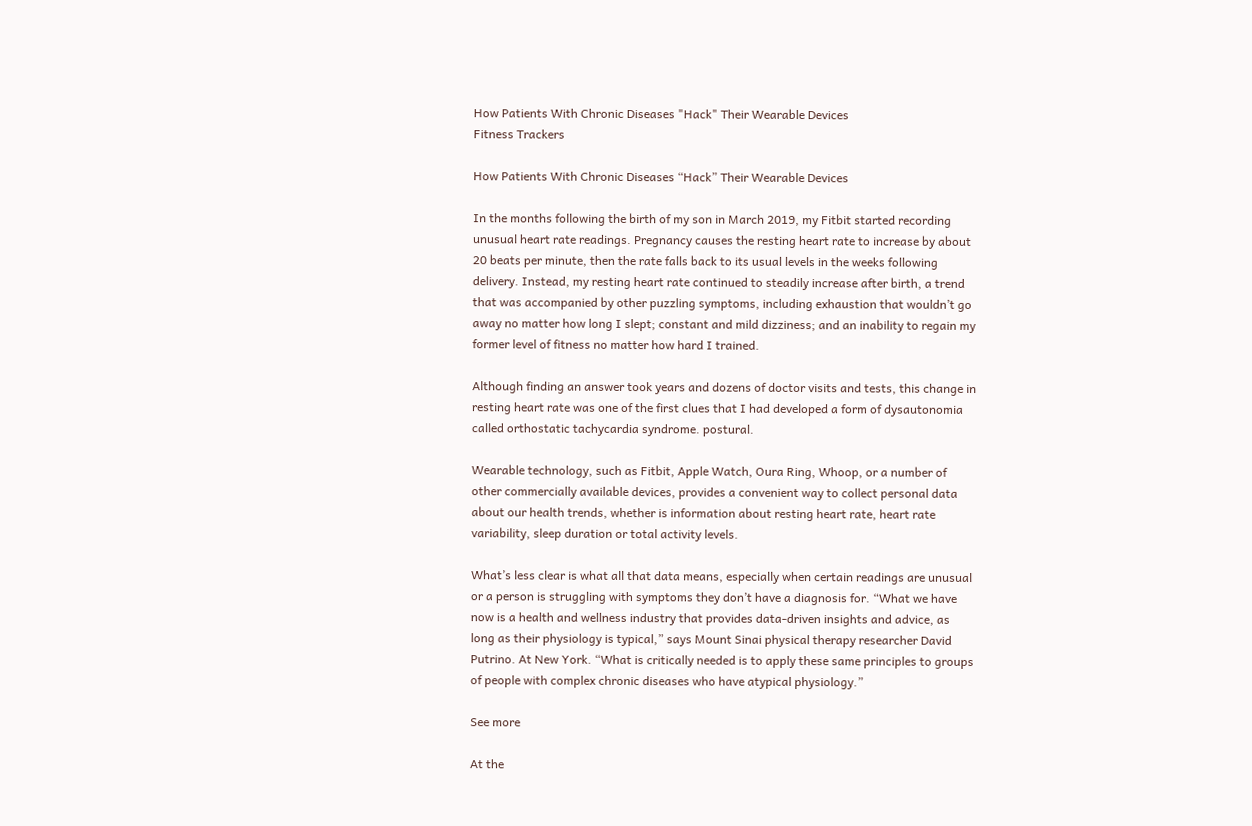How Patients With Chronic Diseases "Hack" Their Wearable Devices
Fitness Trackers

How Patients With Chronic Diseases “Hack” Their Wearable Devices

In the months following the birth of my son in March 2019, my Fitbit started recording unusual heart rate readings. Pregnancy causes the resting heart rate to increase by about 20 beats per minute, then the rate falls back to its usual levels in the weeks following delivery. Instead, my resting heart rate continued to steadily increase after birth, a trend that was accompanied by other puzzling symptoms, including exhaustion that wouldn’t go away no matter how long I slept; constant and mild dizziness; and an inability to regain my former level of fitness no matter how hard I trained.

Although finding an answer took years and dozens of doctor visits and tests, this change in resting heart rate was one of the first clues that I had developed a form of dysautonomia called orthostatic tachycardia syndrome. postural.

Wearable technology, such as Fitbit, Apple Watch, Oura Ring, Whoop, or a number of other commercially available devices, provides a convenient way to collect personal data about our health trends, whether is information about resting heart rate, heart rate variability, sleep duration or total activity levels.

What’s less clear is what all that data means, especially when certain readings are unusual or a person is struggling with symptoms they don’t have a diagnosis for. “What we have now is a health and wellness industry that provides data-driven insights and advice, as long as their physiology is typical,” says Mount Sinai physical therapy researcher David Putrino. At New York. “What is critically needed is to apply these same principles to groups of people with complex chronic diseases who have atypical physiology.”

See more

At the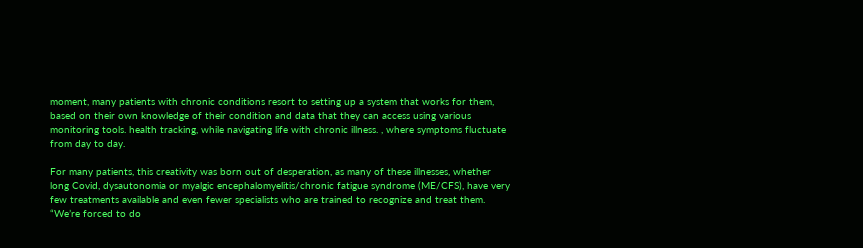moment, many patients with chronic conditions resort to setting up a system that works for them, based on their own knowledge of their condition and data that they can access using various monitoring tools. health tracking, while navigating life with chronic illness. , where symptoms fluctuate from day to day.

For many patients, this creativity was born out of desperation, as many of these illnesses, whether long Covid, dysautonomia or myalgic encephalomyelitis/chronic fatigue syndrome (ME/CFS), have very few treatments available and even fewer specialists who are trained to recognize and treat them. “We’re forced to do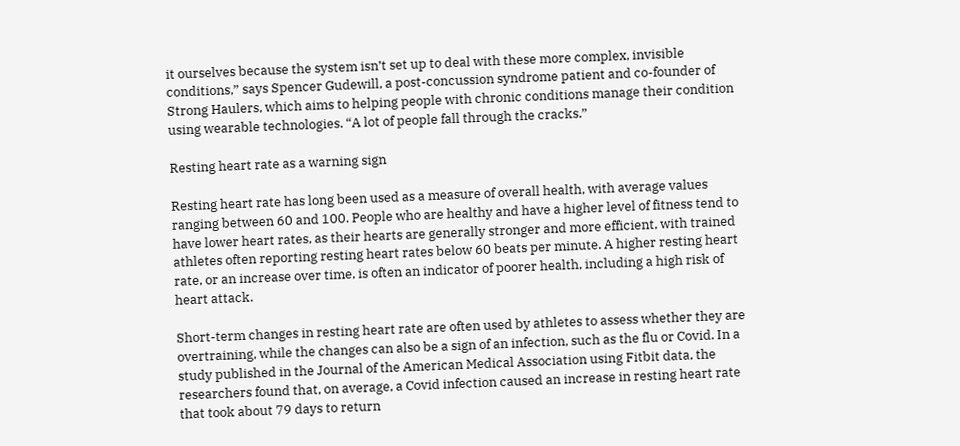it ourselves because the system isn’t set up to deal with these more complex, invisible conditions,” says Spencer Gudewill, a post-concussion syndrome patient and co-founder of Strong Haulers, which aims to helping people with chronic conditions manage their condition using wearable technologies. “A lot of people fall through the cracks.”

Resting heart rate as a warning sign

Resting heart rate has long been used as a measure of overall health, with average values ranging between 60 and 100. People who are healthy and have a higher level of fitness tend to have lower heart rates, as their hearts are generally stronger and more efficient, with trained athletes often reporting resting heart rates below 60 beats per minute. A higher resting heart rate, or an increase over time, is often an indicator of poorer health, including a high risk of heart attack.

Short-term changes in resting heart rate are often used by athletes to assess whether they are overtraining, while the changes can also be a sign of an infection, such as the flu or Covid. In a study published in the Journal of the American Medical Association using Fitbit data, the researchers found that, on average, a Covid infection caused an increase in resting heart rate that took about 79 days to return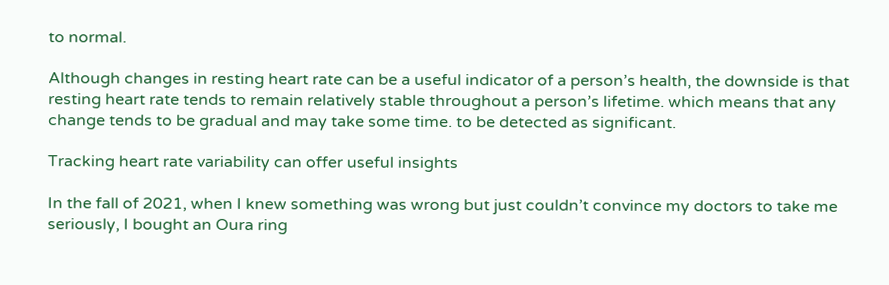to normal.

Although changes in resting heart rate can be a useful indicator of a person’s health, the downside is that resting heart rate tends to remain relatively stable throughout a person’s lifetime. which means that any change tends to be gradual and may take some time. to be detected as significant.

Tracking heart rate variability can offer useful insights

In the fall of 2021, when I knew something was wrong but just couldn’t convince my doctors to take me seriously, I bought an Oura ring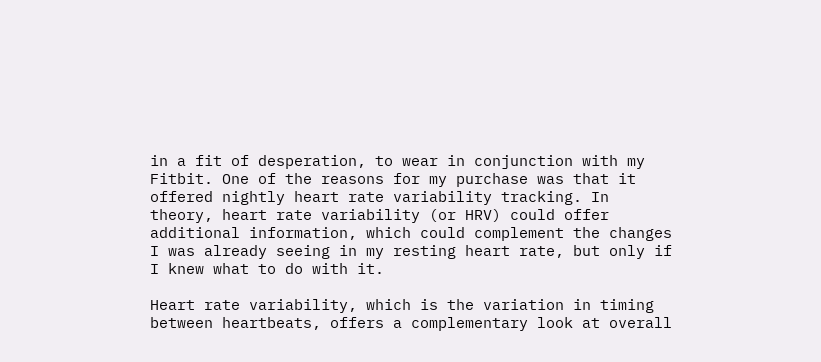in a fit of desperation, to wear in conjunction with my Fitbit. One of the reasons for my purchase was that it offered nightly heart rate variability tracking. In theory, heart rate variability (or HRV) could offer additional information, which could complement the changes I was already seeing in my resting heart rate, but only if I knew what to do with it.

Heart rate variability, which is the variation in timing between heartbeats, offers a complementary look at overall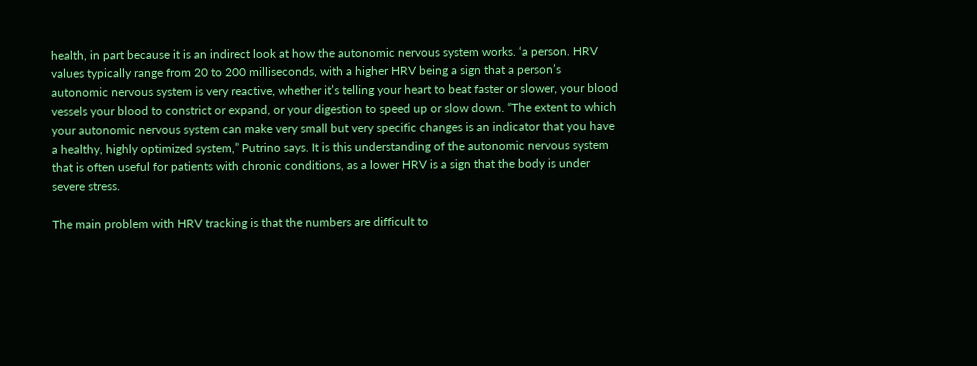health, in part because it is an indirect look at how the autonomic nervous system works. ‘a person. HRV values typically range from 20 to 200 milliseconds, with a higher HRV being a sign that a person’s autonomic nervous system is very reactive, whether it’s telling your heart to beat faster or slower, your blood vessels your blood to constrict or expand, or your digestion to speed up or slow down. “The extent to which your autonomic nervous system can make very small but very specific changes is an indicator that you have a healthy, highly optimized system,” Putrino says. It is this understanding of the autonomic nervous system that is often useful for patients with chronic conditions, as a lower HRV is a sign that the body is under severe stress.

The main problem with HRV tracking is that the numbers are difficult to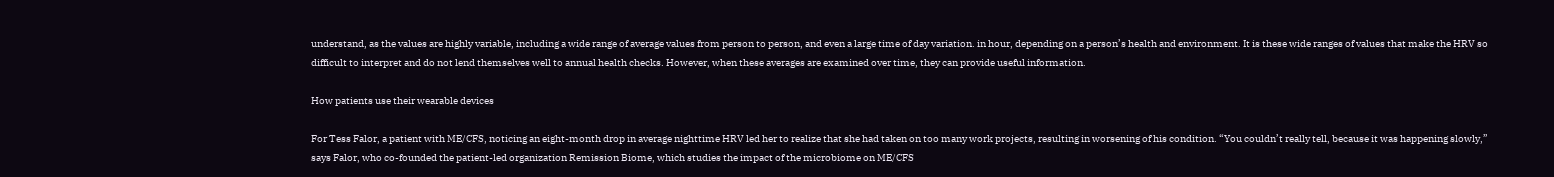understand, as the values are highly variable, including a wide range of average values from person to person, and even a large time of day variation. in hour, depending on a person’s health and environment. It is these wide ranges of values that make the HRV so difficult to interpret and do not lend themselves well to annual health checks. However, when these averages are examined over time, they can provide useful information.

How patients use their wearable devices

For Tess Falor, a patient with ME/CFS, noticing an eight-month drop in average nighttime HRV led her to realize that she had taken on too many work projects, resulting in worsening of his condition. “You couldn’t really tell, because it was happening slowly,” says Falor, who co-founded the patient-led organization Remission Biome, which studies the impact of the microbiome on ME/CFS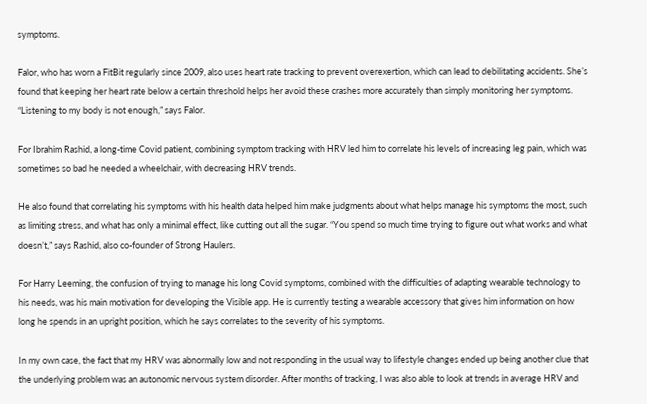symptoms.

Falor, who has worn a FitBit regularly since 2009, also uses heart rate tracking to prevent overexertion, which can lead to debilitating accidents. She’s found that keeping her heart rate below a certain threshold helps her avoid these crashes more accurately than simply monitoring her symptoms. “Listening to my body is not enough,” says Falor.

For Ibrahim Rashid, a long-time Covid patient, combining symptom tracking with HRV led him to correlate his levels of increasing leg pain, which was sometimes so bad he needed a wheelchair, with decreasing HRV trends.

He also found that correlating his symptoms with his health data helped him make judgments about what helps manage his symptoms the most, such as limiting stress, and what has only a minimal effect, like cutting out all the sugar. “You spend so much time trying to figure out what works and what doesn’t,” says Rashid, also co-founder of Strong Haulers.

For Harry Leeming, the confusion of trying to manage his long Covid symptoms, combined with the difficulties of adapting wearable technology to his needs, was his main motivation for developing the Visible app. He is currently testing a wearable accessory that gives him information on how long he spends in an upright position, which he says correlates to the severity of his symptoms.

In my own case, the fact that my HRV was abnormally low and not responding in the usual way to lifestyle changes ended up being another clue that the underlying problem was an autonomic nervous system disorder. After months of tracking, I was also able to look at trends in average HRV and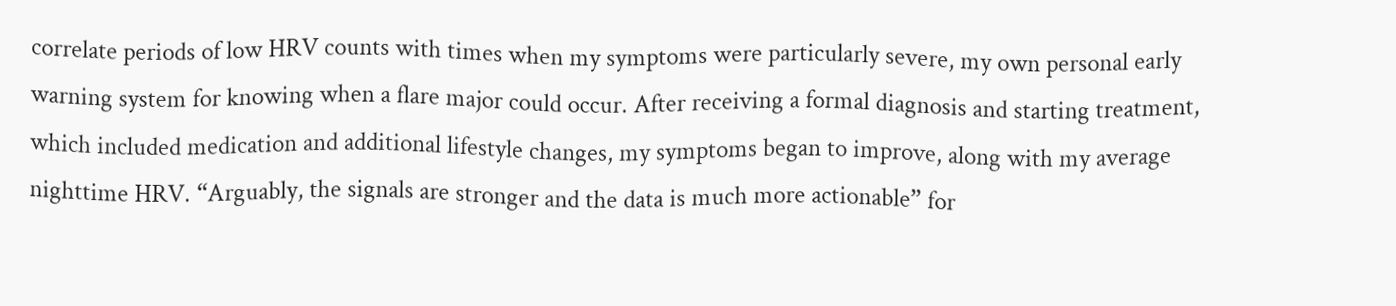correlate periods of low HRV counts with times when my symptoms were particularly severe, my own personal early warning system for knowing when a flare major could occur. After receiving a formal diagnosis and starting treatment, which included medication and additional lifestyle changes, my symptoms began to improve, along with my average nighttime HRV. “Arguably, the signals are stronger and the data is much more actionable” for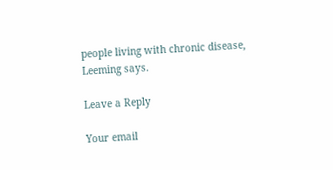people living with chronic disease, Leeming says.

Leave a Reply

Your email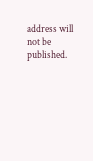address will not be published.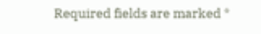Required fields are marked *